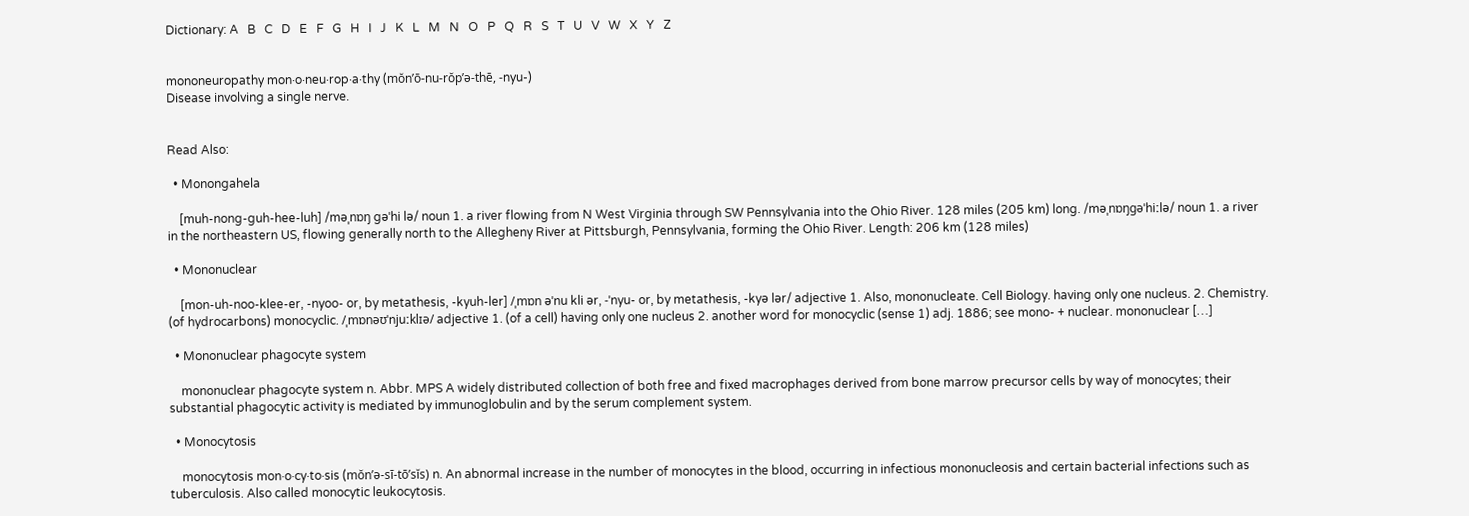Dictionary: A   B   C   D   E   F   G   H   I   J   K   L   M   N   O   P   Q   R   S   T   U   V   W   X   Y   Z


mononeuropathy mon·o·neu·rop·a·thy (mŏn’ō-nu-rŏp’ə-thē, -nyu-)
Disease involving a single nerve.


Read Also:

  • Monongahela

    [muh-nong-guh-hee-luh] /məˌnɒŋ gəˈhi lə/ noun 1. a river flowing from N West Virginia through SW Pennsylvania into the Ohio River. 128 miles (205 km) long. /məˌnɒŋɡəˈhiːlə/ noun 1. a river in the northeastern US, flowing generally north to the Allegheny River at Pittsburgh, Pennsylvania, forming the Ohio River. Length: 206 km (128 miles)

  • Mononuclear

    [mon-uh-noo-klee-er, -nyoo- or, by metathesis, -kyuh-ler] /ˌmɒn əˈnu kli ər, -ˈnyu- or, by metathesis, -kyə lər/ adjective 1. Also, mononucleate. Cell Biology. having only one nucleus. 2. Chemistry. (of hydrocarbons) monocyclic. /ˌmɒnəʊˈnjuːklɪə/ adjective 1. (of a cell) having only one nucleus 2. another word for monocyclic (sense 1) adj. 1886; see mono- + nuclear. mononuclear […]

  • Mononuclear phagocyte system

    mononuclear phagocyte system n. Abbr. MPS A widely distributed collection of both free and fixed macrophages derived from bone marrow precursor cells by way of monocytes; their substantial phagocytic activity is mediated by immunoglobulin and by the serum complement system.

  • Monocytosis

    monocytosis mon·o·cy·to·sis (mŏn’ə-sī-tō’sĭs) n. An abnormal increase in the number of monocytes in the blood, occurring in infectious mononucleosis and certain bacterial infections such as tuberculosis. Also called monocytic leukocytosis.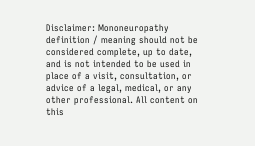Disclaimer: Mononeuropathy definition / meaning should not be considered complete, up to date, and is not intended to be used in place of a visit, consultation, or advice of a legal, medical, or any other professional. All content on this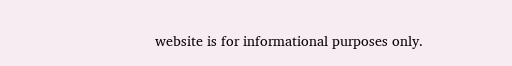website is for informational purposes only.